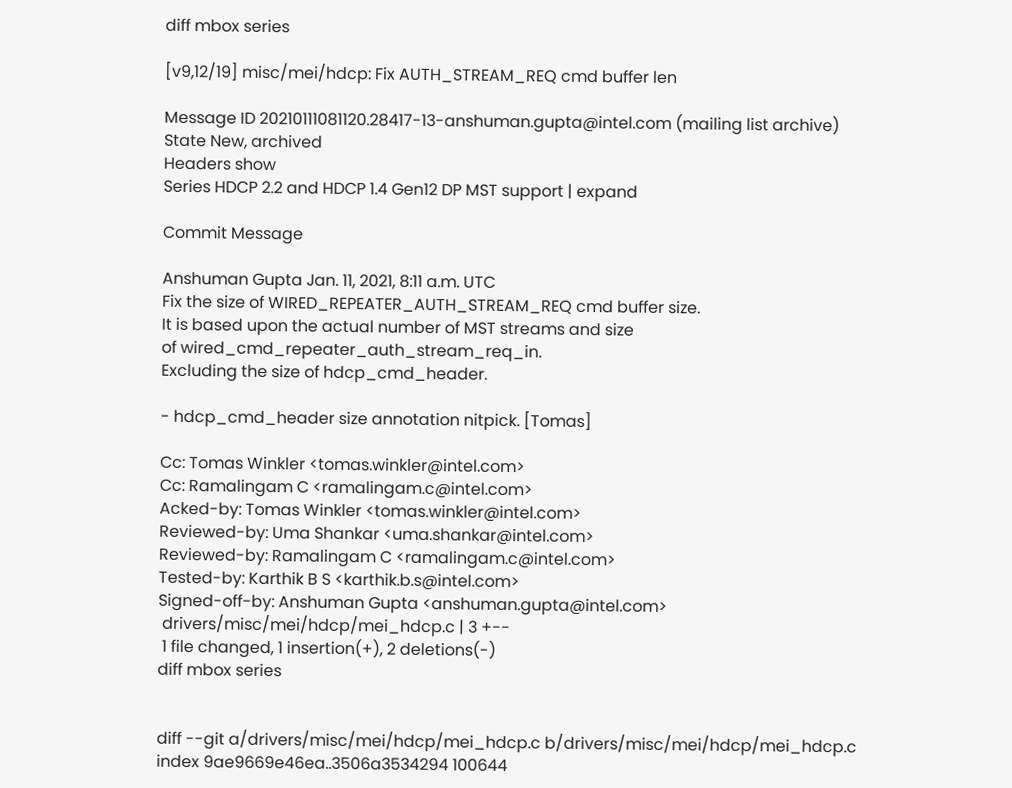diff mbox series

[v9,12/19] misc/mei/hdcp: Fix AUTH_STREAM_REQ cmd buffer len

Message ID 20210111081120.28417-13-anshuman.gupta@intel.com (mailing list archive)
State New, archived
Headers show
Series HDCP 2.2 and HDCP 1.4 Gen12 DP MST support | expand

Commit Message

Anshuman Gupta Jan. 11, 2021, 8:11 a.m. UTC
Fix the size of WIRED_REPEATER_AUTH_STREAM_REQ cmd buffer size.
It is based upon the actual number of MST streams and size
of wired_cmd_repeater_auth_stream_req_in.
Excluding the size of hdcp_cmd_header.

- hdcp_cmd_header size annotation nitpick. [Tomas]

Cc: Tomas Winkler <tomas.winkler@intel.com>
Cc: Ramalingam C <ramalingam.c@intel.com>
Acked-by: Tomas Winkler <tomas.winkler@intel.com>
Reviewed-by: Uma Shankar <uma.shankar@intel.com>
Reviewed-by: Ramalingam C <ramalingam.c@intel.com>
Tested-by: Karthik B S <karthik.b.s@intel.com>
Signed-off-by: Anshuman Gupta <anshuman.gupta@intel.com>
 drivers/misc/mei/hdcp/mei_hdcp.c | 3 +--
 1 file changed, 1 insertion(+), 2 deletions(-)
diff mbox series


diff --git a/drivers/misc/mei/hdcp/mei_hdcp.c b/drivers/misc/mei/hdcp/mei_hdcp.c
index 9ae9669e46ea..3506a3534294 100644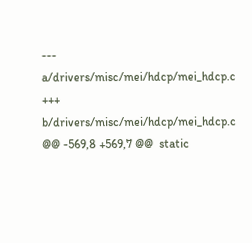--- a/drivers/misc/mei/hdcp/mei_hdcp.c
+++ b/drivers/misc/mei/hdcp/mei_hdcp.c
@@ -569,8 +569,7 @@  static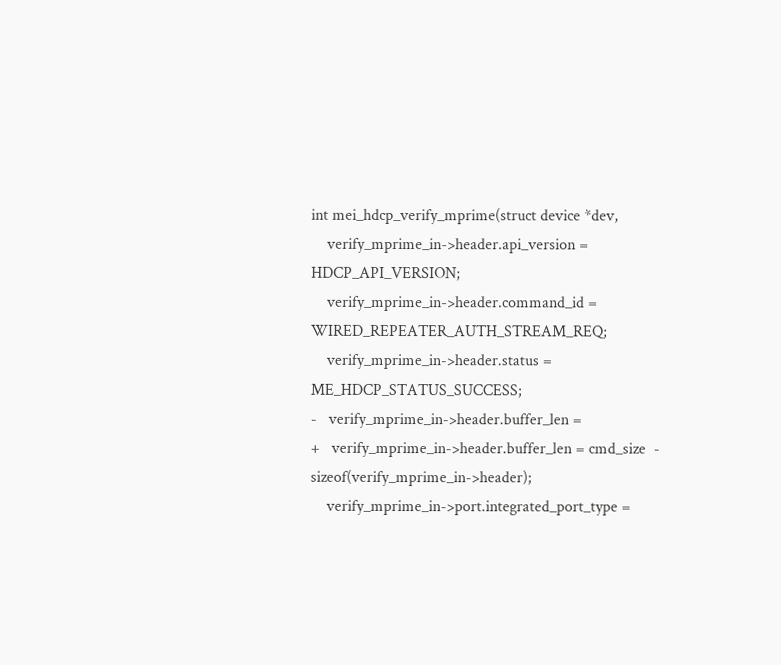int mei_hdcp_verify_mprime(struct device *dev,
    verify_mprime_in->header.api_version = HDCP_API_VERSION;
    verify_mprime_in->header.command_id = WIRED_REPEATER_AUTH_STREAM_REQ;
    verify_mprime_in->header.status = ME_HDCP_STATUS_SUCCESS;
-   verify_mprime_in->header.buffer_len =
+   verify_mprime_in->header.buffer_len = cmd_size  - sizeof(verify_mprime_in->header);
    verify_mprime_in->port.integrated_port_type =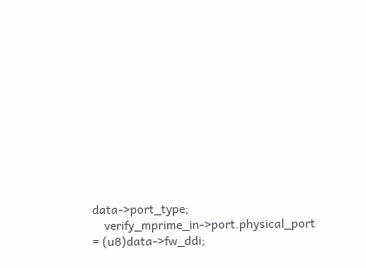data->port_type;
    verify_mprime_in->port.physical_port = (u8)data->fw_ddi;